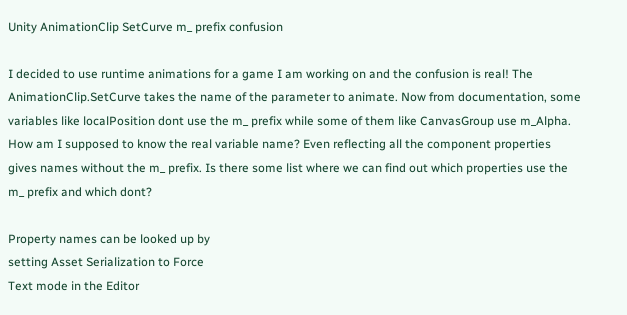Unity AnimationClip SetCurve m_ prefix confusion

I decided to use runtime animations for a game I am working on and the confusion is real! The AnimationClip.SetCurve takes the name of the parameter to animate. Now from documentation, some variables like localPosition dont use the m_ prefix while some of them like CanvasGroup use m_Alpha. How am I supposed to know the real variable name? Even reflecting all the component properties gives names without the m_ prefix. Is there some list where we can find out which properties use the m_ prefix and which dont?

Property names can be looked up by
setting Asset Serialization to Force
Text mode in the Editor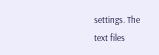settings. The
text files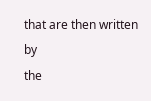that are then written by
the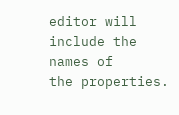editor will include the names of
the properties.